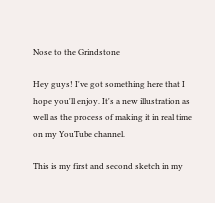Nose to the Grindstone

Hey guys! I've got something here that I hope you'll enjoy. It's a new illustration as well as the process of making it in real time on my YouTube channel.

This is my first and second sketch in my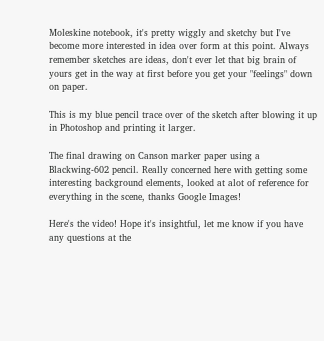Moleskine notebook, it's pretty wiggly and sketchy but I've become more interested in idea over form at this point. Always remember sketches are ideas, don't ever let that big brain of yours get in the way at first before you get your "feelings" down on paper.

This is my blue pencil trace over of the sketch after blowing it up in Photoshop and printing it larger.

The final drawing on Canson marker paper using a Blackwing-602 pencil. Really concerned here with getting some interesting background elements, looked at alot of reference for everything in the scene, thanks Google Images!

Here's the video! Hope it's insightful, let me know if you have any questions at the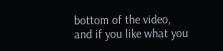bottom of the video, and if you like what you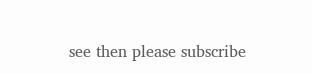see then please subscribe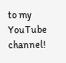to my YouTube channel!